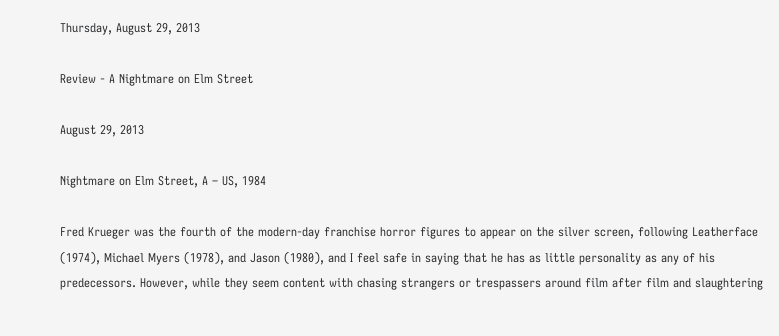Thursday, August 29, 2013

Review - A Nightmare on Elm Street

August 29, 2013

Nightmare on Elm Street, A – US, 1984

Fred Krueger was the fourth of the modern-day franchise horror figures to appear on the silver screen, following Leatherface (1974), Michael Myers (1978), and Jason (1980), and I feel safe in saying that he has as little personality as any of his predecessors. However, while they seem content with chasing strangers or trespassers around film after film and slaughtering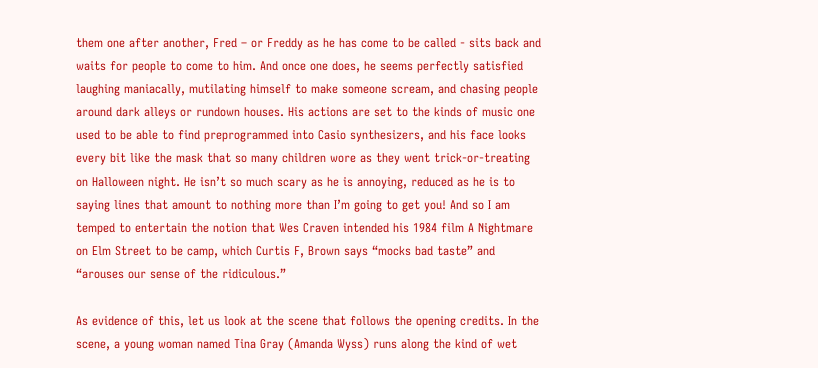them one after another, Fred – or Freddy as he has come to be called - sits back and waits for people to come to him. And once one does, he seems perfectly satisfied laughing maniacally, mutilating himself to make someone scream, and chasing people around dark alleys or rundown houses. His actions are set to the kinds of music one used to be able to find preprogrammed into Casio synthesizers, and his face looks every bit like the mask that so many children wore as they went trick-or-treating on Halloween night. He isn’t so much scary as he is annoying, reduced as he is to saying lines that amount to nothing more than I’m going to get you! And so I am temped to entertain the notion that Wes Craven intended his 1984 film A Nightmare on Elm Street to be camp, which Curtis F, Brown says “mocks bad taste” and “arouses our sense of the ridiculous.”

As evidence of this, let us look at the scene that follows the opening credits. In the scene, a young woman named Tina Gray (Amanda Wyss) runs along the kind of wet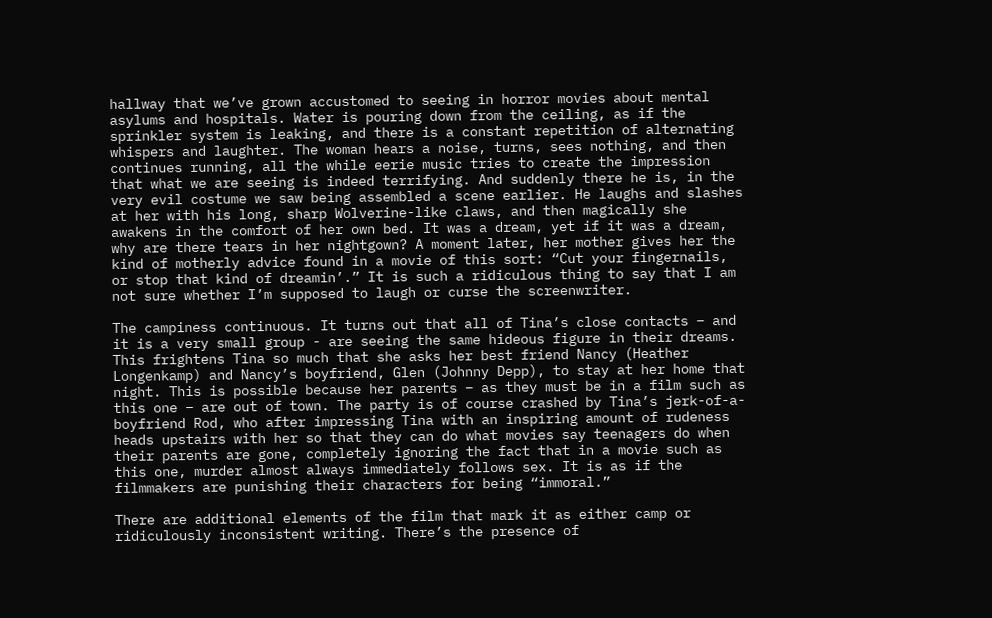hallway that we’ve grown accustomed to seeing in horror movies about mental asylums and hospitals. Water is pouring down from the ceiling, as if the sprinkler system is leaking, and there is a constant repetition of alternating whispers and laughter. The woman hears a noise, turns, sees nothing, and then continues running, all the while eerie music tries to create the impression that what we are seeing is indeed terrifying. And suddenly there he is, in the very evil costume we saw being assembled a scene earlier. He laughs and slashes at her with his long, sharp Wolverine-like claws, and then magically she awakens in the comfort of her own bed. It was a dream, yet if it was a dream, why are there tears in her nightgown? A moment later, her mother gives her the kind of motherly advice found in a movie of this sort: “Cut your fingernails, or stop that kind of dreamin’.” It is such a ridiculous thing to say that I am not sure whether I’m supposed to laugh or curse the screenwriter.

The campiness continuous. It turns out that all of Tina’s close contacts – and it is a very small group - are seeing the same hideous figure in their dreams. This frightens Tina so much that she asks her best friend Nancy (Heather Longenkamp) and Nancy’s boyfriend, Glen (Johnny Depp), to stay at her home that night. This is possible because her parents – as they must be in a film such as this one – are out of town. The party is of course crashed by Tina’s jerk-of-a-boyfriend Rod, who after impressing Tina with an inspiring amount of rudeness heads upstairs with her so that they can do what movies say teenagers do when their parents are gone, completely ignoring the fact that in a movie such as this one, murder almost always immediately follows sex. It is as if the filmmakers are punishing their characters for being “immoral.”

There are additional elements of the film that mark it as either camp or ridiculously inconsistent writing. There’s the presence of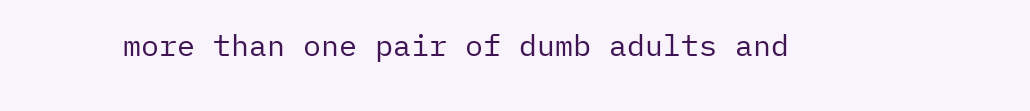more than one pair of dumb adults and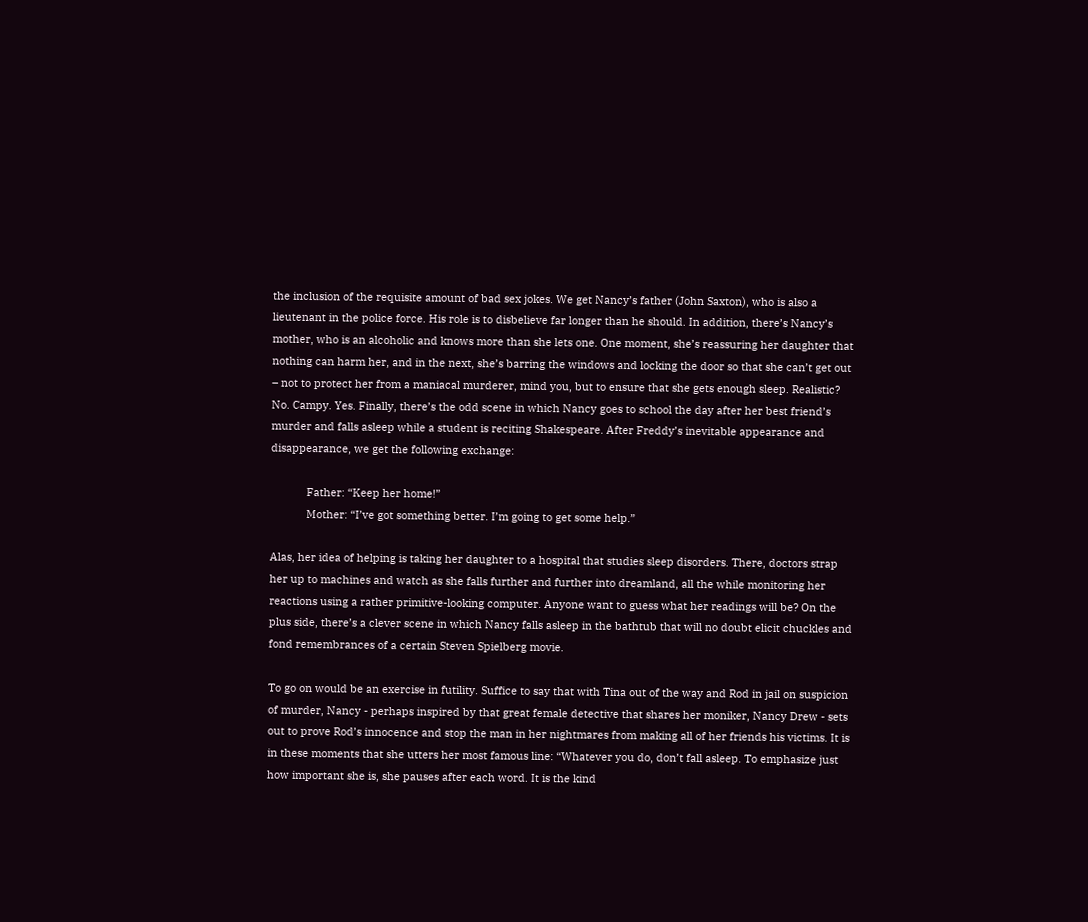the inclusion of the requisite amount of bad sex jokes. We get Nancy’s father (John Saxton), who is also a lieutenant in the police force. His role is to disbelieve far longer than he should. In addition, there’s Nancy’s mother, who is an alcoholic and knows more than she lets one. One moment, she’s reassuring her daughter that nothing can harm her, and in the next, she’s barring the windows and locking the door so that she can’t get out – not to protect her from a maniacal murderer, mind you, but to ensure that she gets enough sleep. Realistic? No. Campy. Yes. Finally, there’s the odd scene in which Nancy goes to school the day after her best friend’s murder and falls asleep while a student is reciting Shakespeare. After Freddy’s inevitable appearance and disappearance, we get the following exchange:

            Father: “Keep her home!”
            Mother: “I’ve got something better. I’m going to get some help.”

Alas, her idea of helping is taking her daughter to a hospital that studies sleep disorders. There, doctors strap her up to machines and watch as she falls further and further into dreamland, all the while monitoring her reactions using a rather primitive-looking computer. Anyone want to guess what her readings will be? On the plus side, there’s a clever scene in which Nancy falls asleep in the bathtub that will no doubt elicit chuckles and fond remembrances of a certain Steven Spielberg movie.

To go on would be an exercise in futility. Suffice to say that with Tina out of the way and Rod in jail on suspicion of murder, Nancy - perhaps inspired by that great female detective that shares her moniker, Nancy Drew - sets out to prove Rod’s innocence and stop the man in her nightmares from making all of her friends his victims. It is in these moments that she utters her most famous line: “Whatever you do, don’t fall asleep. To emphasize just how important she is, she pauses after each word. It is the kind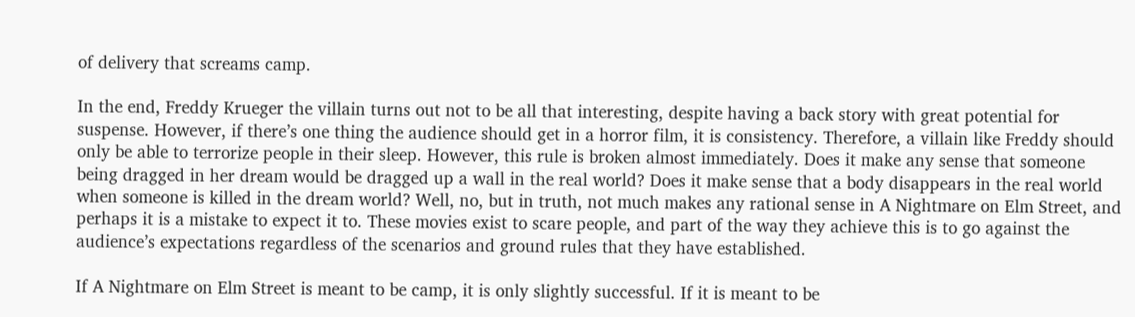of delivery that screams camp.

In the end, Freddy Krueger the villain turns out not to be all that interesting, despite having a back story with great potential for suspense. However, if there’s one thing the audience should get in a horror film, it is consistency. Therefore, a villain like Freddy should only be able to terrorize people in their sleep. However, this rule is broken almost immediately. Does it make any sense that someone being dragged in her dream would be dragged up a wall in the real world? Does it make sense that a body disappears in the real world when someone is killed in the dream world? Well, no, but in truth, not much makes any rational sense in A Nightmare on Elm Street, and perhaps it is a mistake to expect it to. These movies exist to scare people, and part of the way they achieve this is to go against the audience’s expectations regardless of the scenarios and ground rules that they have established.

If A Nightmare on Elm Street is meant to be camp, it is only slightly successful. If it is meant to be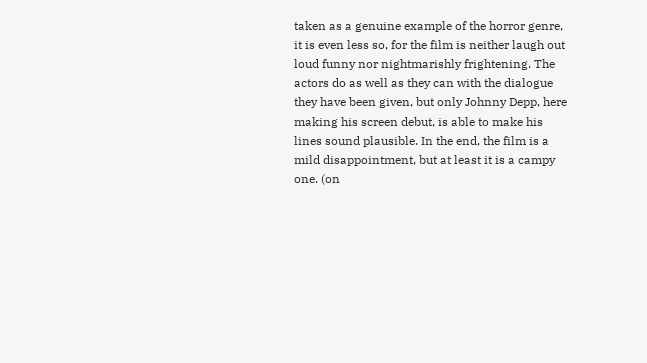taken as a genuine example of the horror genre, it is even less so, for the film is neither laugh out loud funny nor nightmarishly frightening. The actors do as well as they can with the dialogue they have been given, but only Johnny Depp, here making his screen debut, is able to make his lines sound plausible. In the end, the film is a mild disappointment, but at least it is a campy one. (on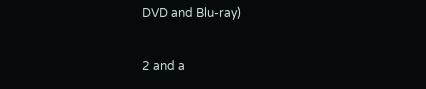DVD and Blu-ray)

2 and a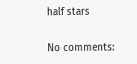half stars

No comments: